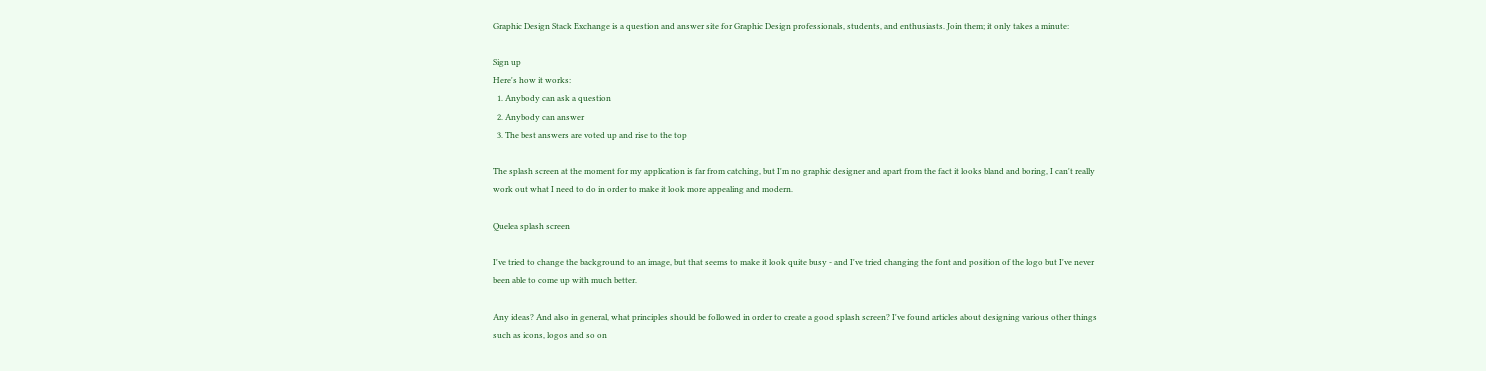Graphic Design Stack Exchange is a question and answer site for Graphic Design professionals, students, and enthusiasts. Join them; it only takes a minute:

Sign up
Here's how it works:
  1. Anybody can ask a question
  2. Anybody can answer
  3. The best answers are voted up and rise to the top

The splash screen at the moment for my application is far from catching, but I'm no graphic designer and apart from the fact it looks bland and boring, I can't really work out what I need to do in order to make it look more appealing and modern.

Quelea splash screen

I've tried to change the background to an image, but that seems to make it look quite busy - and I've tried changing the font and position of the logo but I've never been able to come up with much better.

Any ideas? And also in general, what principles should be followed in order to create a good splash screen? I've found articles about designing various other things such as icons, logos and so on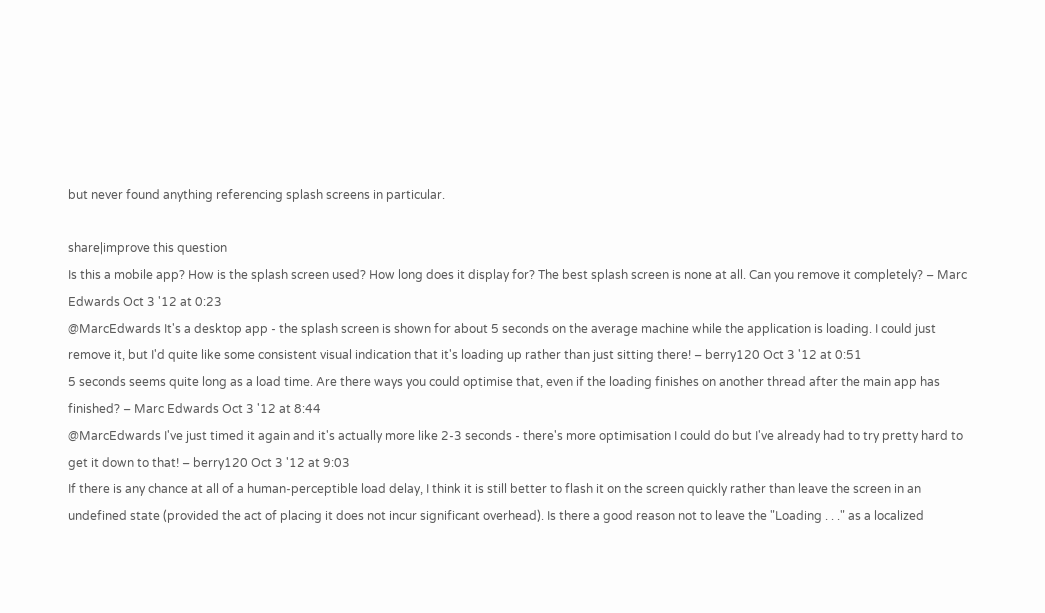but never found anything referencing splash screens in particular.

share|improve this question
Is this a mobile app? How is the splash screen used? How long does it display for? The best splash screen is none at all. Can you remove it completely? – Marc Edwards Oct 3 '12 at 0:23
@MarcEdwards It's a desktop app - the splash screen is shown for about 5 seconds on the average machine while the application is loading. I could just remove it, but I'd quite like some consistent visual indication that it's loading up rather than just sitting there! – berry120 Oct 3 '12 at 0:51
5 seconds seems quite long as a load time. Are there ways you could optimise that, even if the loading finishes on another thread after the main app has finished? – Marc Edwards Oct 3 '12 at 8:44
@MarcEdwards I've just timed it again and it's actually more like 2-3 seconds - there's more optimisation I could do but I've already had to try pretty hard to get it down to that! – berry120 Oct 3 '12 at 9:03
If there is any chance at all of a human-perceptible load delay, I think it is still better to flash it on the screen quickly rather than leave the screen in an undefined state (provided the act of placing it does not incur significant overhead). Is there a good reason not to leave the "Loading . . ." as a localized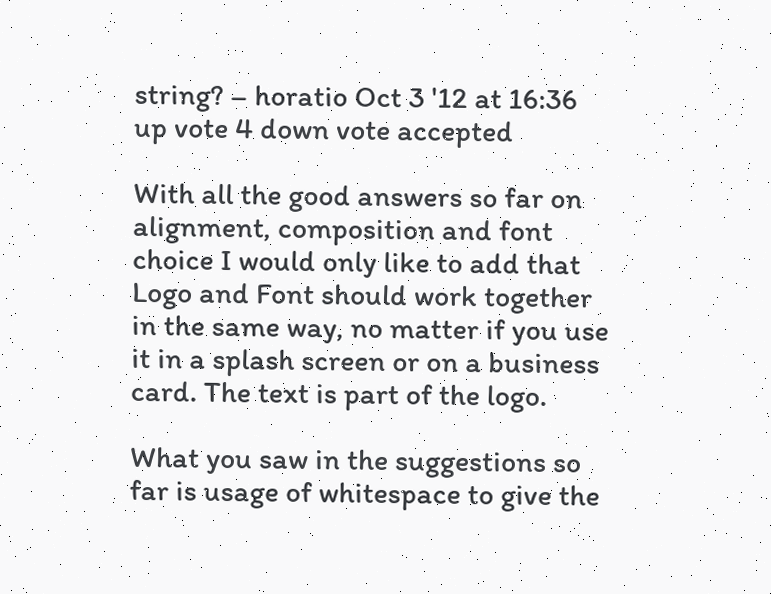string? – horatio Oct 3 '12 at 16:36
up vote 4 down vote accepted

With all the good answers so far on alignment, composition and font choice I would only like to add that Logo and Font should work together in the same way, no matter if you use it in a splash screen or on a business card. The text is part of the logo.

What you saw in the suggestions so far is usage of whitespace to give the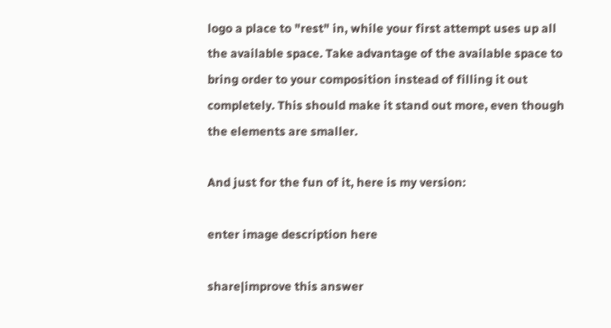logo a place to "rest" in, while your first attempt uses up all the available space. Take advantage of the available space to bring order to your composition instead of filling it out completely. This should make it stand out more, even though the elements are smaller.

And just for the fun of it, here is my version:

enter image description here

share|improve this answer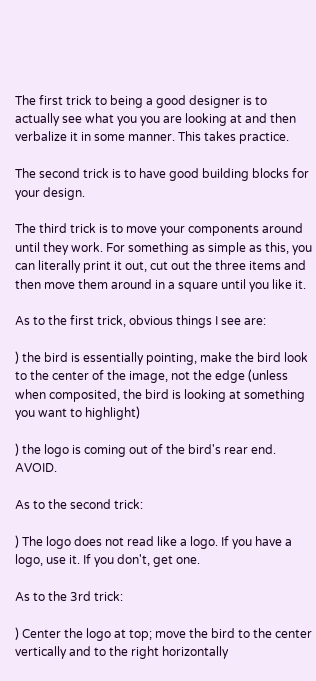The first trick to being a good designer is to actually see what you you are looking at and then verbalize it in some manner. This takes practice.

The second trick is to have good building blocks for your design.

The third trick is to move your components around until they work. For something as simple as this, you can literally print it out, cut out the three items and then move them around in a square until you like it.

As to the first trick, obvious things I see are:

) the bird is essentially pointing, make the bird look to the center of the image, not the edge (unless when composited, the bird is looking at something you want to highlight)

) the logo is coming out of the bird's rear end. AVOID.

As to the second trick:

) The logo does not read like a logo. If you have a logo, use it. If you don't, get one.

As to the 3rd trick:

) Center the logo at top; move the bird to the center vertically and to the right horizontally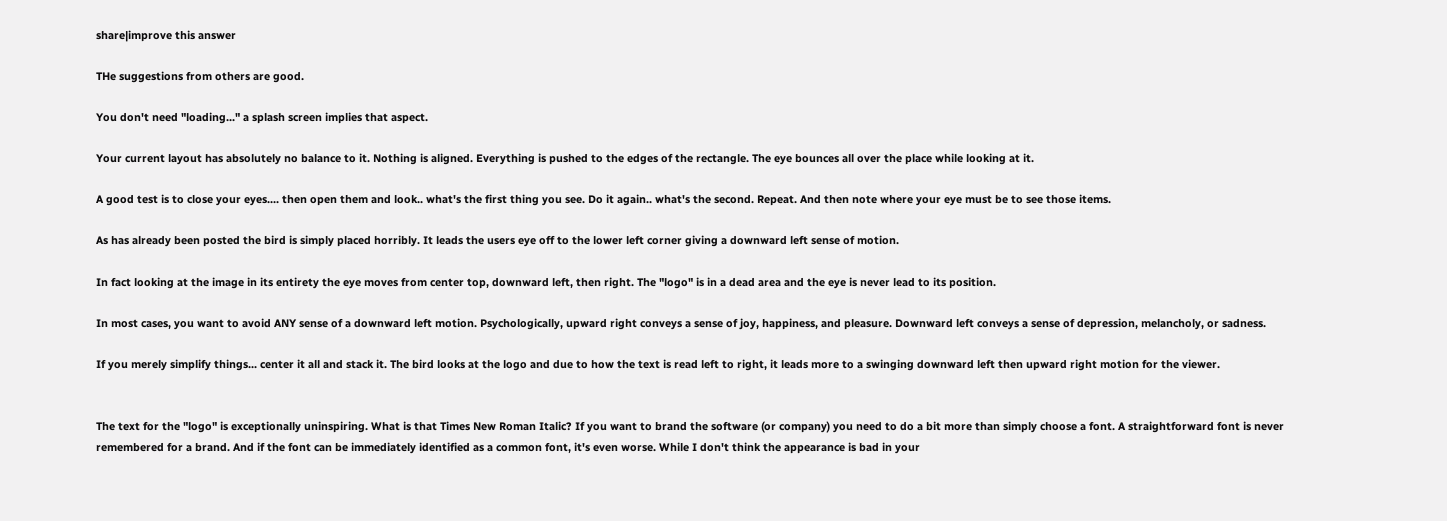share|improve this answer

THe suggestions from others are good.

You don't need "loading..." a splash screen implies that aspect.

Your current layout has absolutely no balance to it. Nothing is aligned. Everything is pushed to the edges of the rectangle. The eye bounces all over the place while looking at it.

A good test is to close your eyes.... then open them and look.. what's the first thing you see. Do it again.. what's the second. Repeat. And then note where your eye must be to see those items.

As has already been posted the bird is simply placed horribly. It leads the users eye off to the lower left corner giving a downward left sense of motion.

In fact looking at the image in its entirety the eye moves from center top, downward left, then right. The "logo" is in a dead area and the eye is never lead to its position.

In most cases, you want to avoid ANY sense of a downward left motion. Psychologically, upward right conveys a sense of joy, happiness, and pleasure. Downward left conveys a sense of depression, melancholy, or sadness.

If you merely simplify things... center it all and stack it. The bird looks at the logo and due to how the text is read left to right, it leads more to a swinging downward left then upward right motion for the viewer.


The text for the "logo" is exceptionally uninspiring. What is that Times New Roman Italic? If you want to brand the software (or company) you need to do a bit more than simply choose a font. A straightforward font is never remembered for a brand. And if the font can be immediately identified as a common font, it's even worse. While I don't think the appearance is bad in your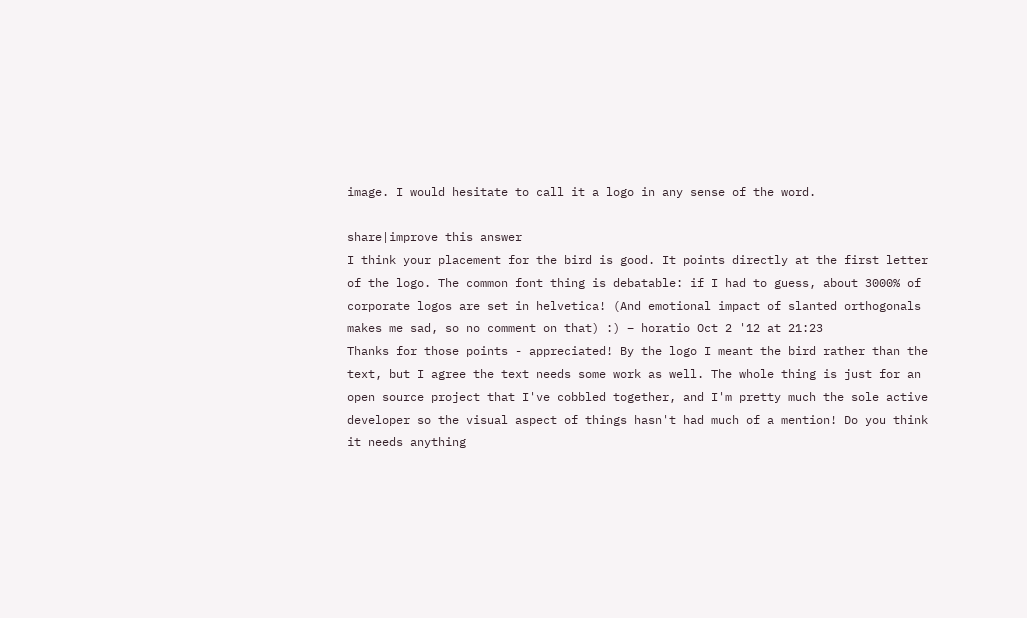image. I would hesitate to call it a logo in any sense of the word.

share|improve this answer
I think your placement for the bird is good. It points directly at the first letter of the logo. The common font thing is debatable: if I had to guess, about 3000% of corporate logos are set in helvetica! (And emotional impact of slanted orthogonals makes me sad, so no comment on that) :) – horatio Oct 2 '12 at 21:23
Thanks for those points - appreciated! By the logo I meant the bird rather than the text, but I agree the text needs some work as well. The whole thing is just for an open source project that I've cobbled together, and I'm pretty much the sole active developer so the visual aspect of things hasn't had much of a mention! Do you think it needs anything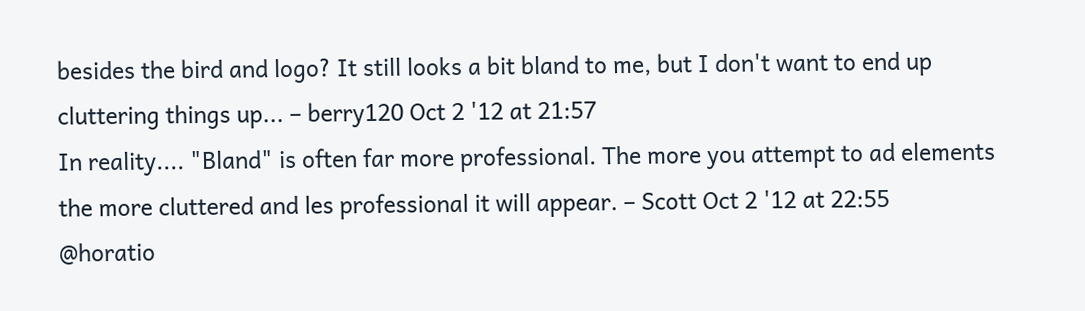besides the bird and logo? It still looks a bit bland to me, but I don't want to end up cluttering things up... – berry120 Oct 2 '12 at 21:57
In reality.... "Bland" is often far more professional. The more you attempt to ad elements the more cluttered and les professional it will appear. – Scott Oct 2 '12 at 22:55
@horatio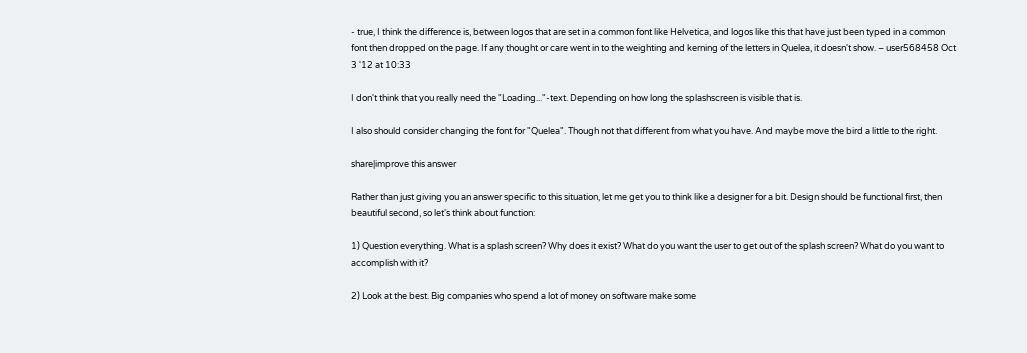- true, I think the difference is, between logos that are set in a common font like Helvetica, and logos like this that have just been typed in a common font then dropped on the page. If any thought or care went in to the weighting and kerning of the letters in Quelea, it doesn't show. – user568458 Oct 3 '12 at 10:33

I don't think that you really need the "Loading..."-text. Depending on how long the splashscreen is visible that is.

I also should consider changing the font for "Quelea". Though not that different from what you have. And maybe move the bird a little to the right.

share|improve this answer

Rather than just giving you an answer specific to this situation, let me get you to think like a designer for a bit. Design should be functional first, then beautiful second, so let's think about function:

1) Question everything. What is a splash screen? Why does it exist? What do you want the user to get out of the splash screen? What do you want to accomplish with it?

2) Look at the best. Big companies who spend a lot of money on software make some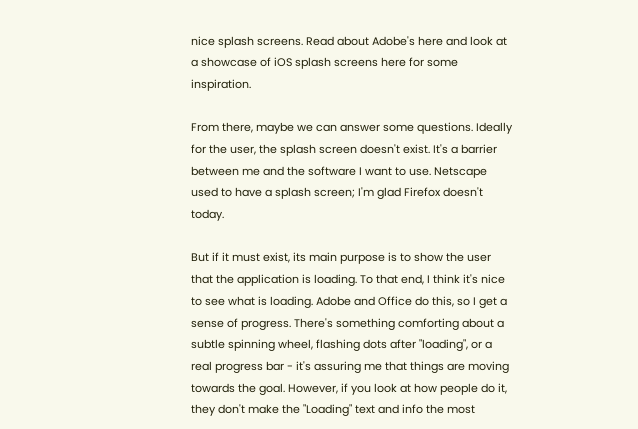nice splash screens. Read about Adobe's here and look at a showcase of iOS splash screens here for some inspiration.

From there, maybe we can answer some questions. Ideally for the user, the splash screen doesn't exist. It's a barrier between me and the software I want to use. Netscape used to have a splash screen; I'm glad Firefox doesn't today.

But if it must exist, its main purpose is to show the user that the application is loading. To that end, I think it's nice to see what is loading. Adobe and Office do this, so I get a sense of progress. There's something comforting about a subtle spinning wheel, flashing dots after "loading", or a real progress bar - it's assuring me that things are moving towards the goal. However, if you look at how people do it, they don't make the "Loading" text and info the most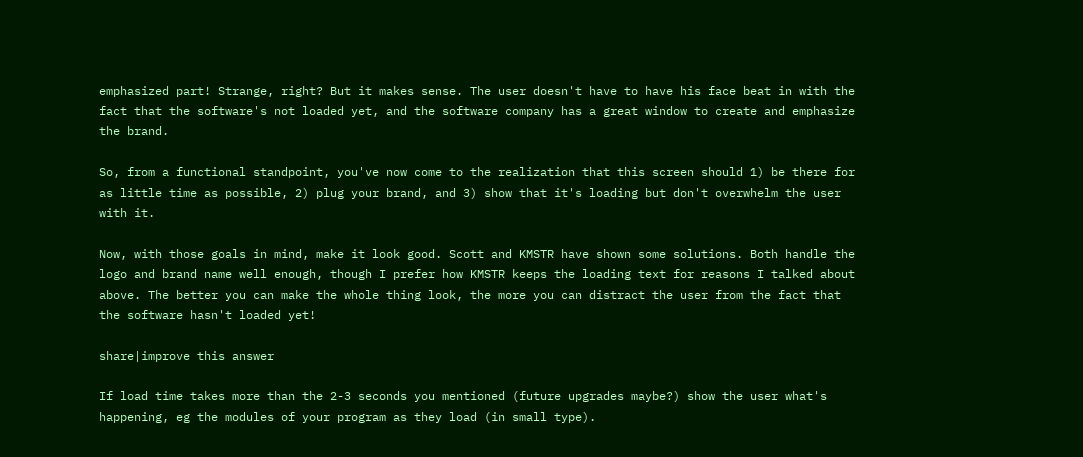emphasized part! Strange, right? But it makes sense. The user doesn't have to have his face beat in with the fact that the software's not loaded yet, and the software company has a great window to create and emphasize the brand.

So, from a functional standpoint, you've now come to the realization that this screen should 1) be there for as little time as possible, 2) plug your brand, and 3) show that it's loading but don't overwhelm the user with it.

Now, with those goals in mind, make it look good. Scott and KMSTR have shown some solutions. Both handle the logo and brand name well enough, though I prefer how KMSTR keeps the loading text for reasons I talked about above. The better you can make the whole thing look, the more you can distract the user from the fact that the software hasn't loaded yet!

share|improve this answer

If load time takes more than the 2-3 seconds you mentioned (future upgrades maybe?) show the user what's happening, eg the modules of your program as they load (in small type).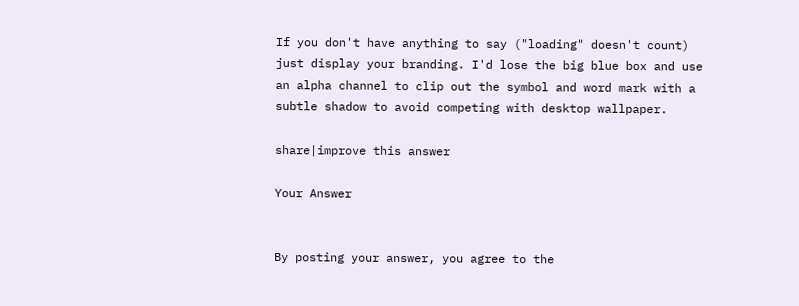If you don't have anything to say ("loading" doesn't count) just display your branding. I'd lose the big blue box and use an alpha channel to clip out the symbol and word mark with a subtle shadow to avoid competing with desktop wallpaper.

share|improve this answer

Your Answer


By posting your answer, you agree to the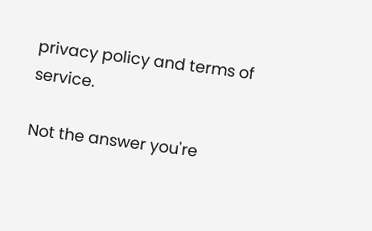privacy policy and terms of service.

Not the answer you're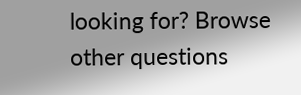looking for? Browse other questions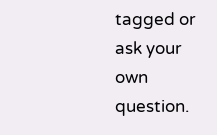tagged or ask your own question.